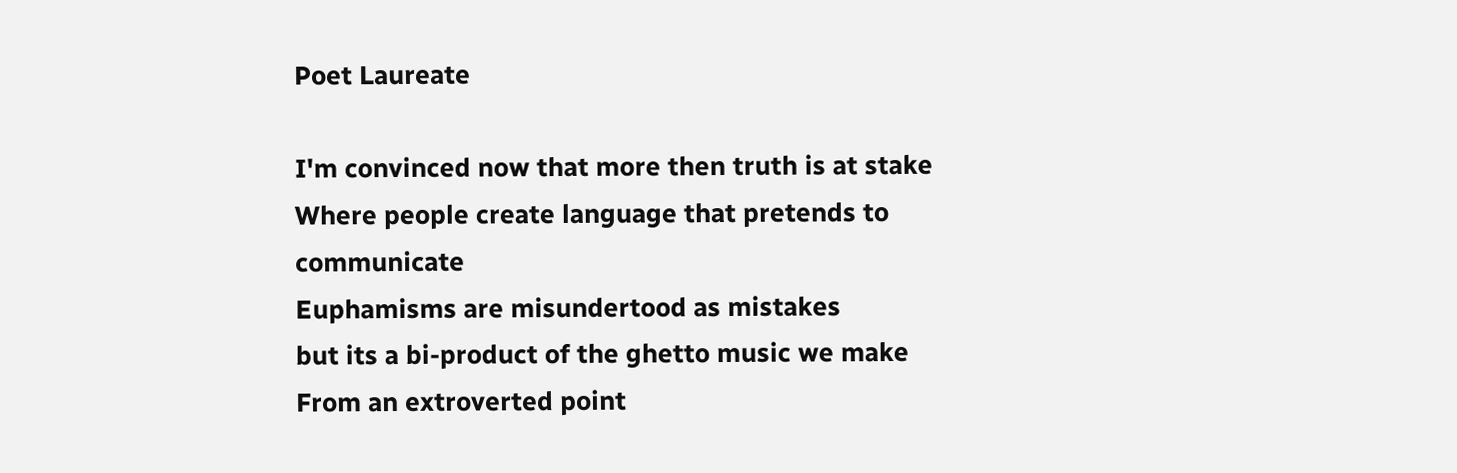Poet Laureate

I'm convinced now that more then truth is at stake
Where people create language that pretends to communicate
Euphamisms are misundertood as mistakes
but its a bi-product of the ghetto music we make
From an extroverted point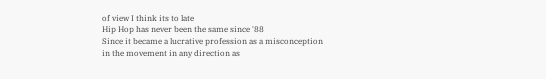of view I think its to late
Hip Hop has never been the same since '88
Since it became a lucrative profession as a misconception
in the movement in any direction as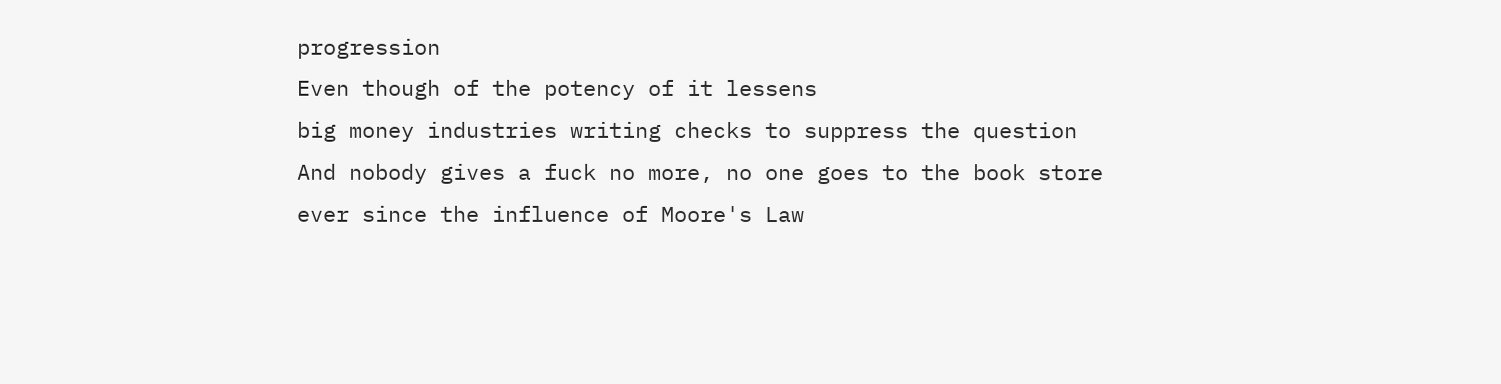progression
Even though of the potency of it lessens
big money industries writing checks to suppress the question
And nobody gives a fuck no more, no one goes to the book store
ever since the influence of Moore's Law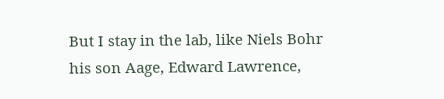But I stay in the lab, like Niels Bohr
his son Aage, Edward Lawrence,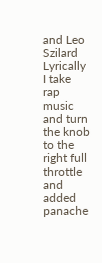and Leo Szilard
Lyrically I take rap music and turn the knob
to the right full throttle and added panache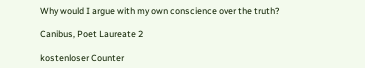Why would I argue with my own conscience over the truth?

Canibus, Poet Laureate 2

kostenloser Counter